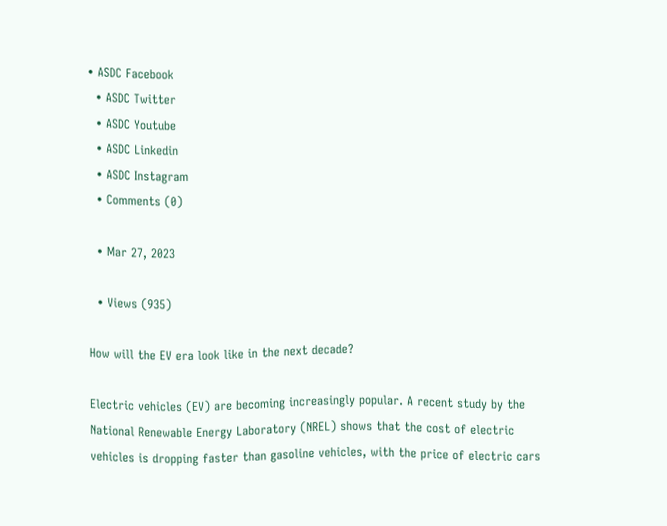• ASDC Facebook
  • ASDC Twitter
  • ASDC Youtube
  • ASDC Linkedin
  • ASDC Instagram
  • Comments (0)

  • Mar 27, 2023

  • Views (935)

How will the EV era look like in the next decade?

Electric vehicles (EV) are becoming increasingly popular. A recent study by the National Renewable Energy Laboratory (NREL) shows that the cost of electric vehicles is dropping faster than gasoline vehicles, with the price of electric cars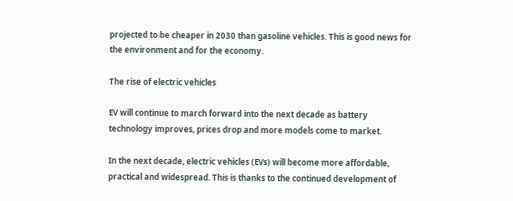projected to be cheaper in 2030 than gasoline vehicles. This is good news for the environment and for the economy.

The rise of electric vehicles

EV will continue to march forward into the next decade as battery technology improves, prices drop and more models come to market.

In the next decade, electric vehicles (EVs) will become more affordable, practical and widespread. This is thanks to the continued development of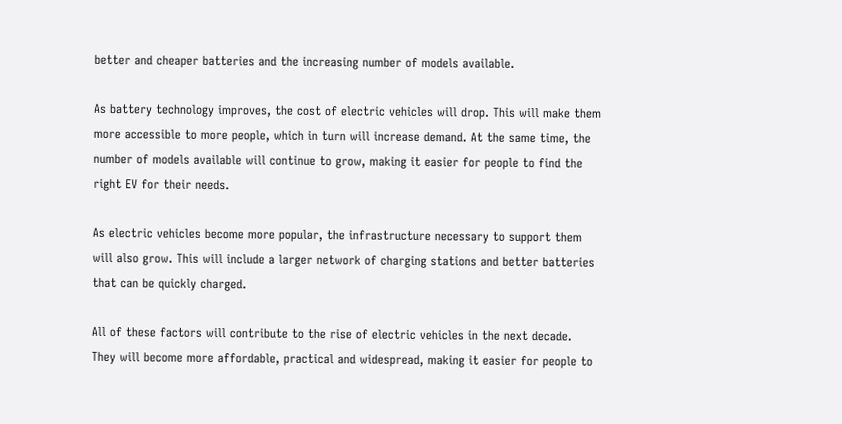better and cheaper batteries and the increasing number of models available.

As battery technology improves, the cost of electric vehicles will drop. This will make them more accessible to more people, which in turn will increase demand. At the same time, the number of models available will continue to grow, making it easier for people to find the right EV for their needs.

As electric vehicles become more popular, the infrastructure necessary to support them will also grow. This will include a larger network of charging stations and better batteries that can be quickly charged.

All of these factors will contribute to the rise of electric vehicles in the next decade. They will become more affordable, practical and widespread, making it easier for people to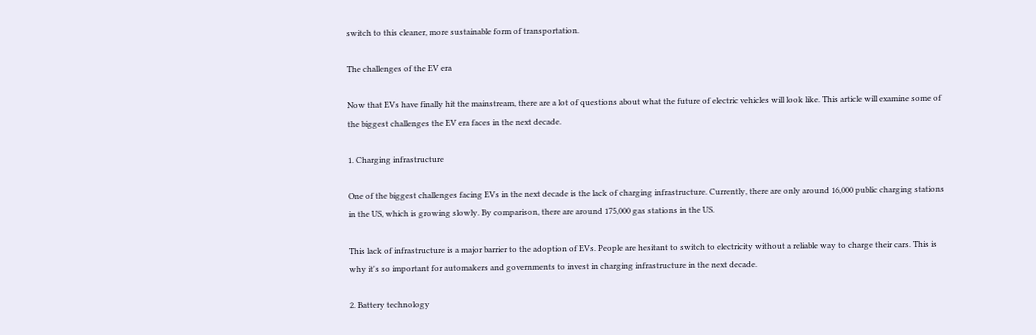switch to this cleaner, more sustainable form of transportation.

The challenges of the EV era

Now that EVs have finally hit the mainstream, there are a lot of questions about what the future of electric vehicles will look like. This article will examine some of the biggest challenges the EV era faces in the next decade.

1. Charging infrastructure

One of the biggest challenges facing EVs in the next decade is the lack of charging infrastructure. Currently, there are only around 16,000 public charging stations in the US, which is growing slowly. By comparison, there are around 175,000 gas stations in the US.

This lack of infrastructure is a major barrier to the adoption of EVs. People are hesitant to switch to electricity without a reliable way to charge their cars. This is why it's so important for automakers and governments to invest in charging infrastructure in the next decade.

2. Battery technology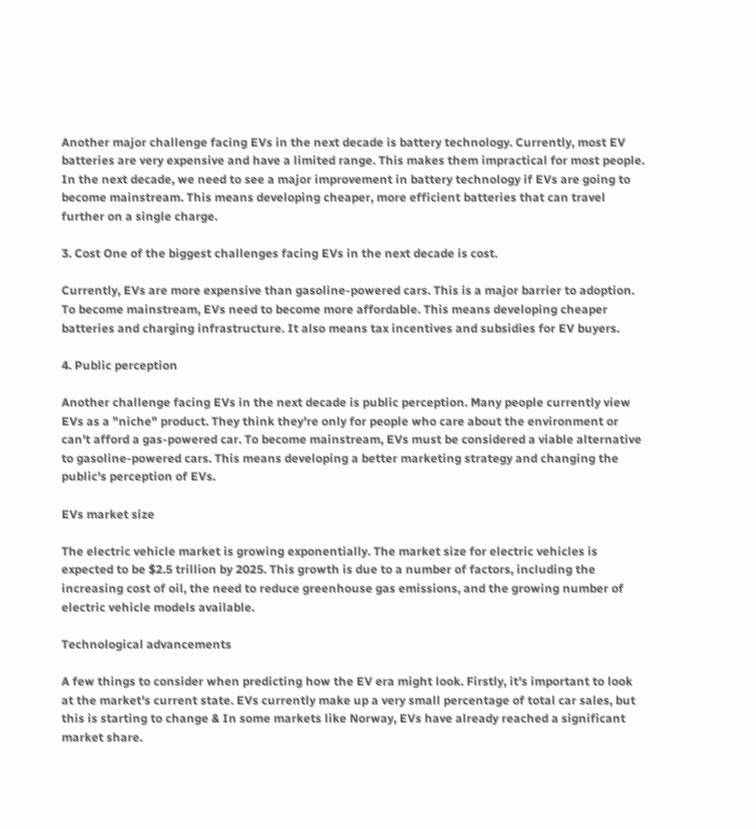Another major challenge facing EVs in the next decade is battery technology. Currently, most EV batteries are very expensive and have a limited range. This makes them impractical for most people. In the next decade, we need to see a major improvement in battery technology if EVs are going to become mainstream. This means developing cheaper, more efficient batteries that can travel further on a single charge.

3. Cost One of the biggest challenges facing EVs in the next decade is cost.

Currently, EVs are more expensive than gasoline-powered cars. This is a major barrier to adoption. To become mainstream, EVs need to become more affordable. This means developing cheaper batteries and charging infrastructure. It also means tax incentives and subsidies for EV buyers.

4. Public perception

Another challenge facing EVs in the next decade is public perception. Many people currently view EVs as a "niche" product. They think they're only for people who care about the environment or can't afford a gas-powered car. To become mainstream, EVs must be considered a viable alternative to gasoline-powered cars. This means developing a better marketing strategy and changing the public's perception of EVs.

EVs market size

The electric vehicle market is growing exponentially. The market size for electric vehicles is expected to be $2.5 trillion by 2025. This growth is due to a number of factors, including the increasing cost of oil, the need to reduce greenhouse gas emissions, and the growing number of electric vehicle models available.

Technological advancements

A few things to consider when predicting how the EV era might look. Firstly, it’s important to look at the market's current state. EVs currently make up a very small percentage of total car sales, but this is starting to change & In some markets like Norway, EVs have already reached a significant market share.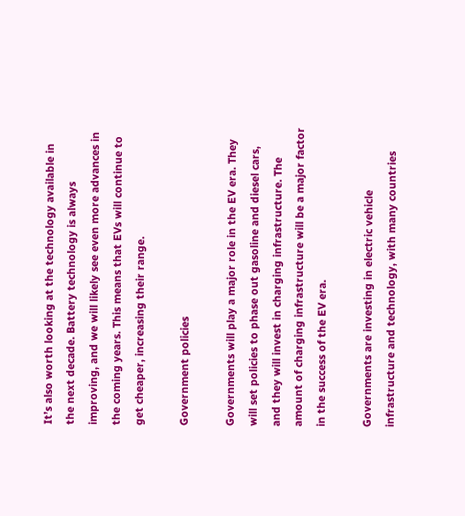It’s also worth looking at the technology available in the next decade. Battery technology is always improving, and we will likely see even more advances in the coming years. This means that EVs will continue to get cheaper, increasing their range.

Government policies

Governments will play a major role in the EV era. They will set policies to phase out gasoline and diesel cars, and they will invest in charging infrastructure. The amount of charging infrastructure will be a major factor in the success of the EV era.

Governments are investing in electric vehicle infrastructure and technology, with many countries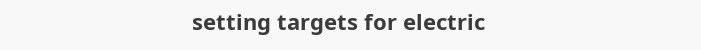setting targets for electric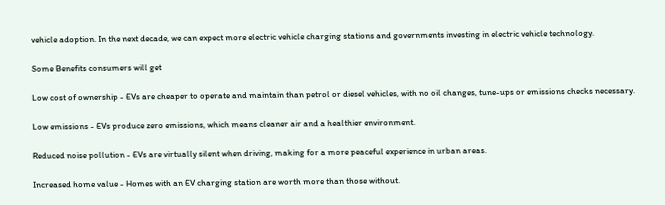vehicle adoption. In the next decade, we can expect more electric vehicle charging stations and governments investing in electric vehicle technology.

Some Benefits consumers will get

Low cost of ownership - EVs are cheaper to operate and maintain than petrol or diesel vehicles, with no oil changes, tune-ups or emissions checks necessary.

Low emissions - EVs produce zero emissions, which means cleaner air and a healthier environment.

Reduced noise pollution - EVs are virtually silent when driving, making for a more peaceful experience in urban areas.

Increased home value - Homes with an EV charging station are worth more than those without.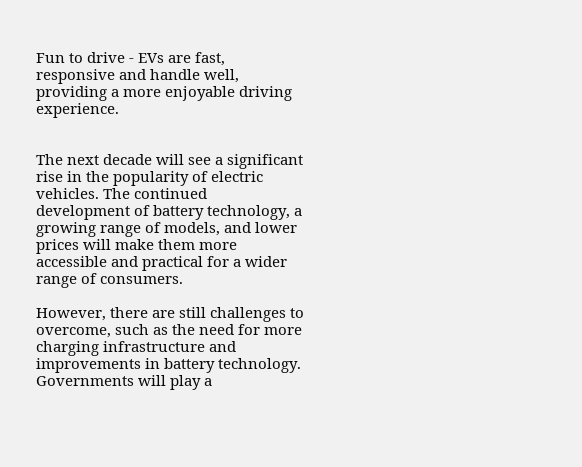Fun to drive - EVs are fast, responsive and handle well, providing a more enjoyable driving experience.


The next decade will see a significant rise in the popularity of electric vehicles. The continued development of battery technology, a growing range of models, and lower prices will make them more accessible and practical for a wider range of consumers.

However, there are still challenges to overcome, such as the need for more charging infrastructure and improvements in battery technology. Governments will play a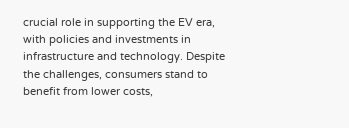crucial role in supporting the EV era, with policies and investments in infrastructure and technology. Despite the challenges, consumers stand to benefit from lower costs,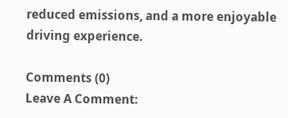reduced emissions, and a more enjoyable driving experience.

Comments (0)
Leave A Comment: